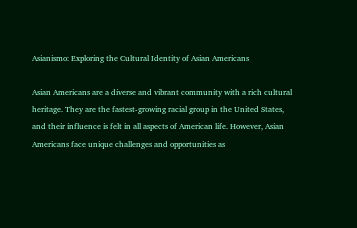Asianismo: Exploring the Cultural Identity of Asian Americans

Asian Americans are a diverse and vibrant community with a rich cultural heritage. They are the fastest-growing racial group in the United States, and their influence is felt in all aspects of American life. However, Asian Americans face unique challenges and opportunities as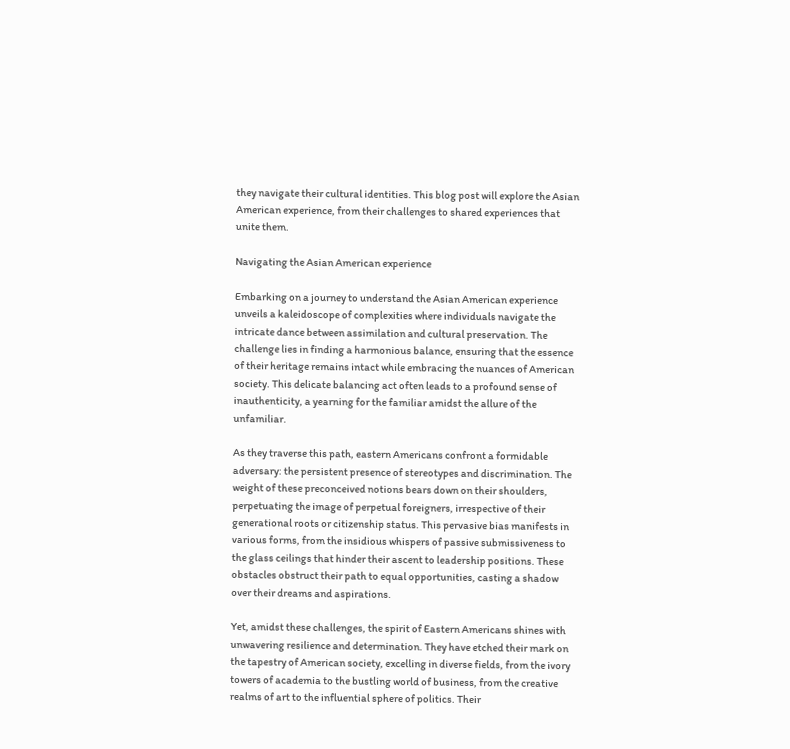they navigate their cultural identities. This blog post will explore the Asian American experience, from their challenges to shared experiences that unite them.

Navigating the Asian American experience

Embarking on a journey to understand the Asian American experience unveils a kaleidoscope of complexities where individuals navigate the intricate dance between assimilation and cultural preservation. The challenge lies in finding a harmonious balance, ensuring that the essence of their heritage remains intact while embracing the nuances of American society. This delicate balancing act often leads to a profound sense of inauthenticity, a yearning for the familiar amidst the allure of the unfamiliar.

As they traverse this path, eastern Americans confront a formidable adversary: the persistent presence of stereotypes and discrimination. The weight of these preconceived notions bears down on their shoulders, perpetuating the image of perpetual foreigners, irrespective of their generational roots or citizenship status. This pervasive bias manifests in various forms, from the insidious whispers of passive submissiveness to the glass ceilings that hinder their ascent to leadership positions. These obstacles obstruct their path to equal opportunities, casting a shadow over their dreams and aspirations.

Yet, amidst these challenges, the spirit of Eastern Americans shines with unwavering resilience and determination. They have etched their mark on the tapestry of American society, excelling in diverse fields, from the ivory towers of academia to the bustling world of business, from the creative realms of art to the influential sphere of politics. Their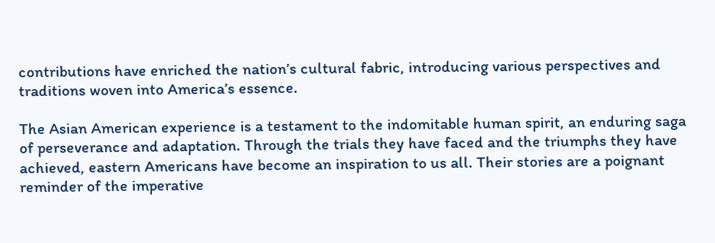contributions have enriched the nation’s cultural fabric, introducing various perspectives and traditions woven into America’s essence.

The Asian American experience is a testament to the indomitable human spirit, an enduring saga of perseverance and adaptation. Through the trials they have faced and the triumphs they have achieved, eastern Americans have become an inspiration to us all. Their stories are a poignant reminder of the imperative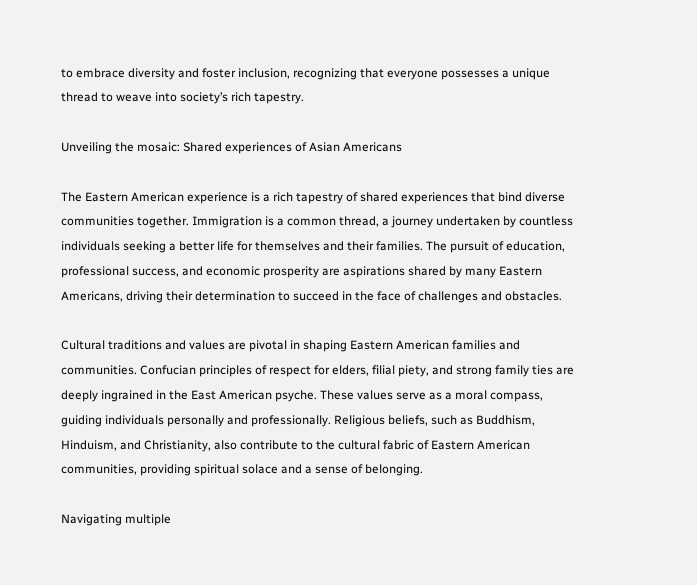to embrace diversity and foster inclusion, recognizing that everyone possesses a unique thread to weave into society’s rich tapestry.

Unveiling the mosaic: Shared experiences of Asian Americans

The Eastern American experience is a rich tapestry of shared experiences that bind diverse communities together. Immigration is a common thread, a journey undertaken by countless individuals seeking a better life for themselves and their families. The pursuit of education, professional success, and economic prosperity are aspirations shared by many Eastern Americans, driving their determination to succeed in the face of challenges and obstacles.

Cultural traditions and values are pivotal in shaping Eastern American families and communities. Confucian principles of respect for elders, filial piety, and strong family ties are deeply ingrained in the East American psyche. These values serve as a moral compass, guiding individuals personally and professionally. Religious beliefs, such as Buddhism, Hinduism, and Christianity, also contribute to the cultural fabric of Eastern American communities, providing spiritual solace and a sense of belonging.

Navigating multiple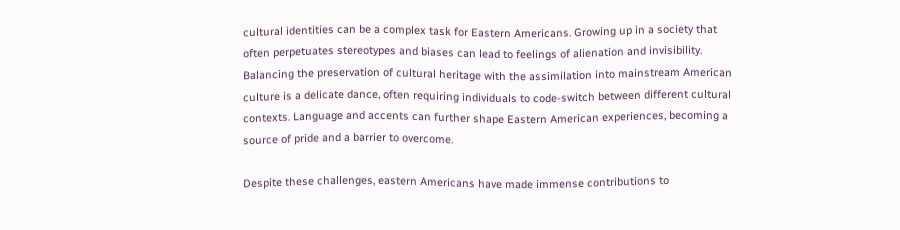cultural identities can be a complex task for Eastern Americans. Growing up in a society that often perpetuates stereotypes and biases can lead to feelings of alienation and invisibility. Balancing the preservation of cultural heritage with the assimilation into mainstream American culture is a delicate dance, often requiring individuals to code-switch between different cultural contexts. Language and accents can further shape Eastern American experiences, becoming a source of pride and a barrier to overcome.

Despite these challenges, eastern Americans have made immense contributions to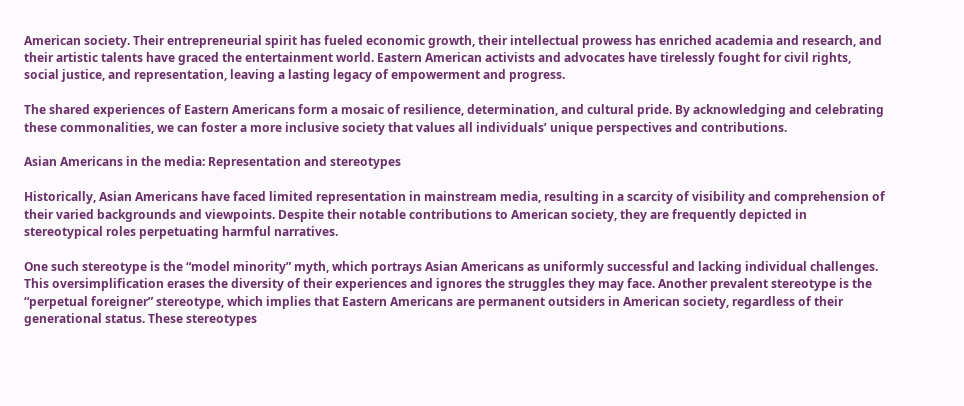American society. Their entrepreneurial spirit has fueled economic growth, their intellectual prowess has enriched academia and research, and their artistic talents have graced the entertainment world. Eastern American activists and advocates have tirelessly fought for civil rights, social justice, and representation, leaving a lasting legacy of empowerment and progress.

The shared experiences of Eastern Americans form a mosaic of resilience, determination, and cultural pride. By acknowledging and celebrating these commonalities, we can foster a more inclusive society that values all individuals’ unique perspectives and contributions.

Asian Americans in the media: Representation and stereotypes

Historically, Asian Americans have faced limited representation in mainstream media, resulting in a scarcity of visibility and comprehension of their varied backgrounds and viewpoints. Despite their notable contributions to American society, they are frequently depicted in stereotypical roles perpetuating harmful narratives.

One such stereotype is the “model minority” myth, which portrays Asian Americans as uniformly successful and lacking individual challenges. This oversimplification erases the diversity of their experiences and ignores the struggles they may face. Another prevalent stereotype is the “perpetual foreigner” stereotype, which implies that Eastern Americans are permanent outsiders in American society, regardless of their generational status. These stereotypes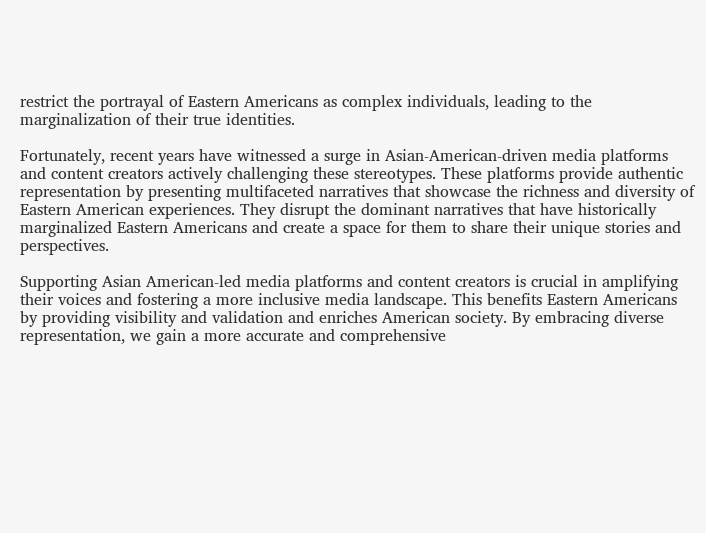restrict the portrayal of Eastern Americans as complex individuals, leading to the marginalization of their true identities.

Fortunately, recent years have witnessed a surge in Asian-American-driven media platforms and content creators actively challenging these stereotypes. These platforms provide authentic representation by presenting multifaceted narratives that showcase the richness and diversity of Eastern American experiences. They disrupt the dominant narratives that have historically marginalized Eastern Americans and create a space for them to share their unique stories and perspectives.

Supporting Asian American-led media platforms and content creators is crucial in amplifying their voices and fostering a more inclusive media landscape. This benefits Eastern Americans by providing visibility and validation and enriches American society. By embracing diverse representation, we gain a more accurate and comprehensive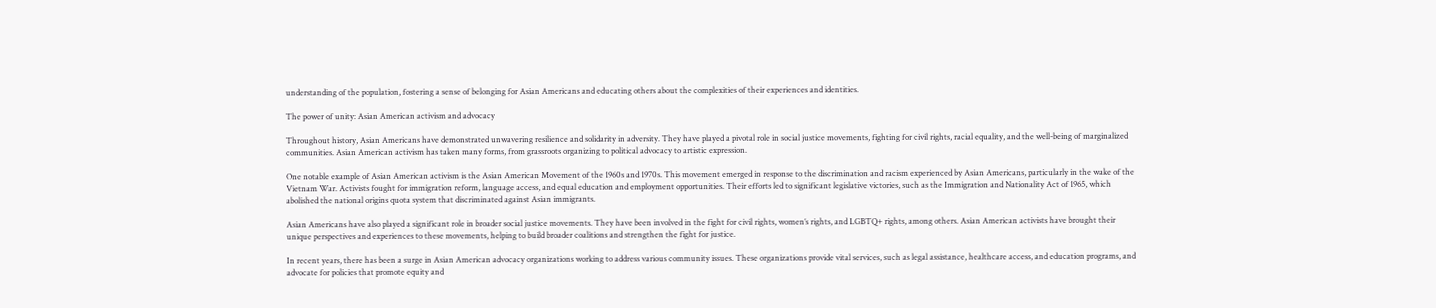understanding of the population, fostering a sense of belonging for Asian Americans and educating others about the complexities of their experiences and identities.

The power of unity: Asian American activism and advocacy

Throughout history, Asian Americans have demonstrated unwavering resilience and solidarity in adversity. They have played a pivotal role in social justice movements, fighting for civil rights, racial equality, and the well-being of marginalized communities. Asian American activism has taken many forms, from grassroots organizing to political advocacy to artistic expression.

One notable example of Asian American activism is the Asian American Movement of the 1960s and 1970s. This movement emerged in response to the discrimination and racism experienced by Asian Americans, particularly in the wake of the Vietnam War. Activists fought for immigration reform, language access, and equal education and employment opportunities. Their efforts led to significant legislative victories, such as the Immigration and Nationality Act of 1965, which abolished the national origins quota system that discriminated against Asian immigrants.

Asian Americans have also played a significant role in broader social justice movements. They have been involved in the fight for civil rights, women’s rights, and LGBTQ+ rights, among others. Asian American activists have brought their unique perspectives and experiences to these movements, helping to build broader coalitions and strengthen the fight for justice.

In recent years, there has been a surge in Asian American advocacy organizations working to address various community issues. These organizations provide vital services, such as legal assistance, healthcare access, and education programs, and advocate for policies that promote equity and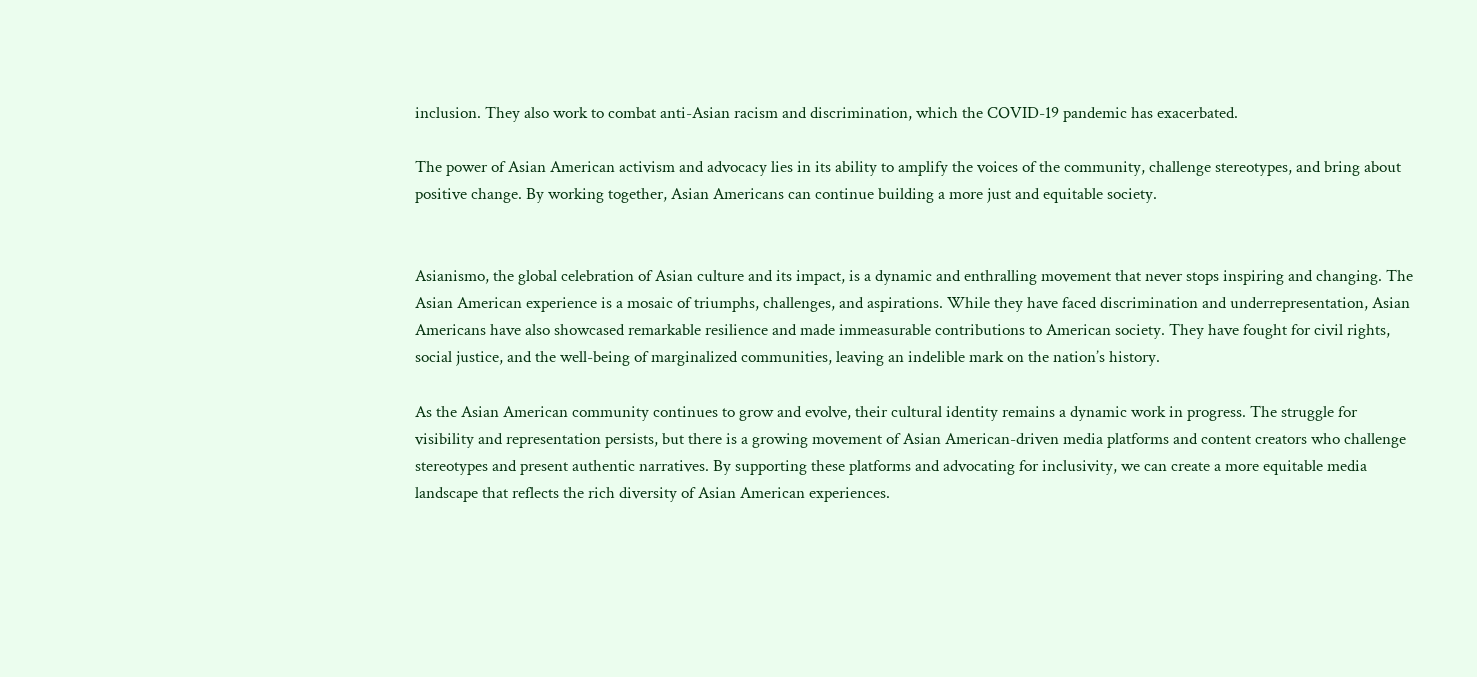inclusion. They also work to combat anti-Asian racism and discrimination, which the COVID-19 pandemic has exacerbated.

The power of Asian American activism and advocacy lies in its ability to amplify the voices of the community, challenge stereotypes, and bring about positive change. By working together, Asian Americans can continue building a more just and equitable society.


Asianismo, the global celebration of Asian culture and its impact, is a dynamic and enthralling movement that never stops inspiring and changing. The Asian American experience is a mosaic of triumphs, challenges, and aspirations. While they have faced discrimination and underrepresentation, Asian Americans have also showcased remarkable resilience and made immeasurable contributions to American society. They have fought for civil rights, social justice, and the well-being of marginalized communities, leaving an indelible mark on the nation’s history.

As the Asian American community continues to grow and evolve, their cultural identity remains a dynamic work in progress. The struggle for visibility and representation persists, but there is a growing movement of Asian American-driven media platforms and content creators who challenge stereotypes and present authentic narratives. By supporting these platforms and advocating for inclusivity, we can create a more equitable media landscape that reflects the rich diversity of Asian American experiences.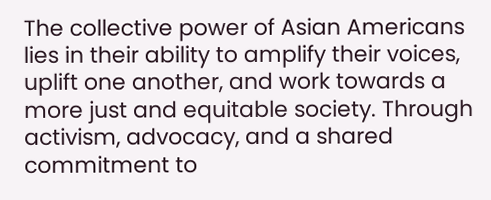The collective power of Asian Americans lies in their ability to amplify their voices, uplift one another, and work towards a more just and equitable society. Through activism, advocacy, and a shared commitment to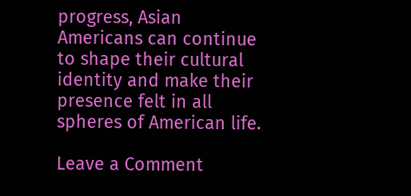progress, Asian Americans can continue to shape their cultural identity and make their presence felt in all spheres of American life.

Leave a Comment